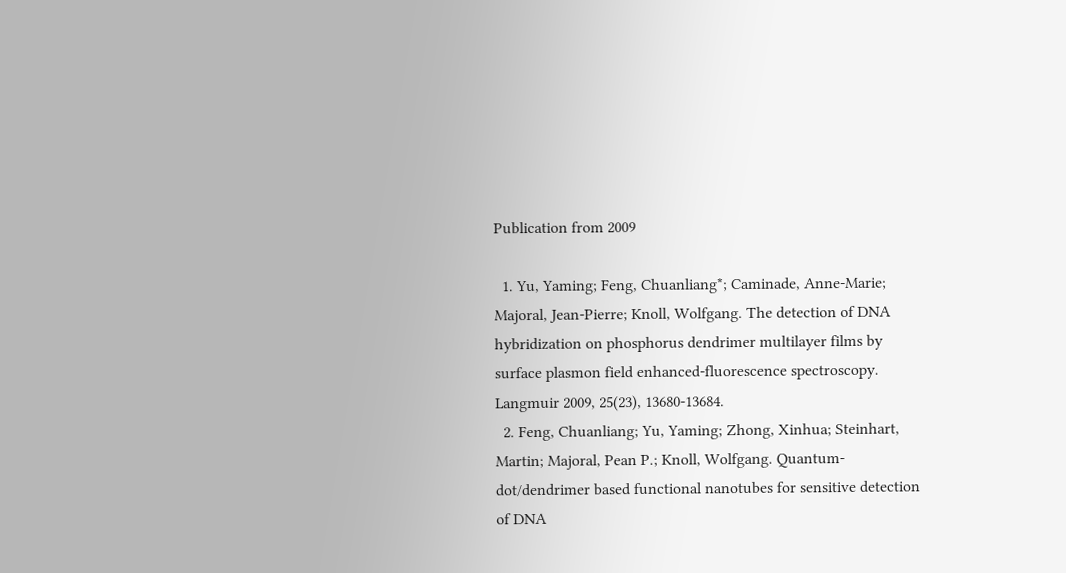Publication from 2009

  1. Yu, Yaming; Feng, Chuanliang*; Caminade, Anne-Marie; Majoral, Jean-Pierre; Knoll, Wolfgang. The detection of DNA hybridization on phosphorus dendrimer multilayer films by surface plasmon field enhanced-fluorescence spectroscopy. Langmuir 2009, 25(23), 13680-13684.
  2. Feng, Chuanliang; Yu, Yaming; Zhong, Xinhua; Steinhart, Martin; Majoral, Pean P.; Knoll, Wolfgang. Quantum-dot/dendrimer based functional nanotubes for sensitive detection of DNA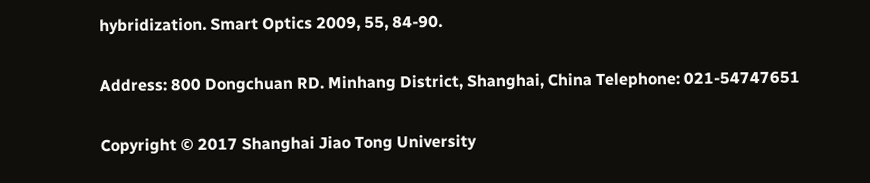hybridization. Smart Optics 2009, 55, 84-90.

Address: 800 Dongchuan RD. Minhang District, Shanghai, China Telephone: 021-54747651

Copyright © 2017 Shanghai Jiao Tong University